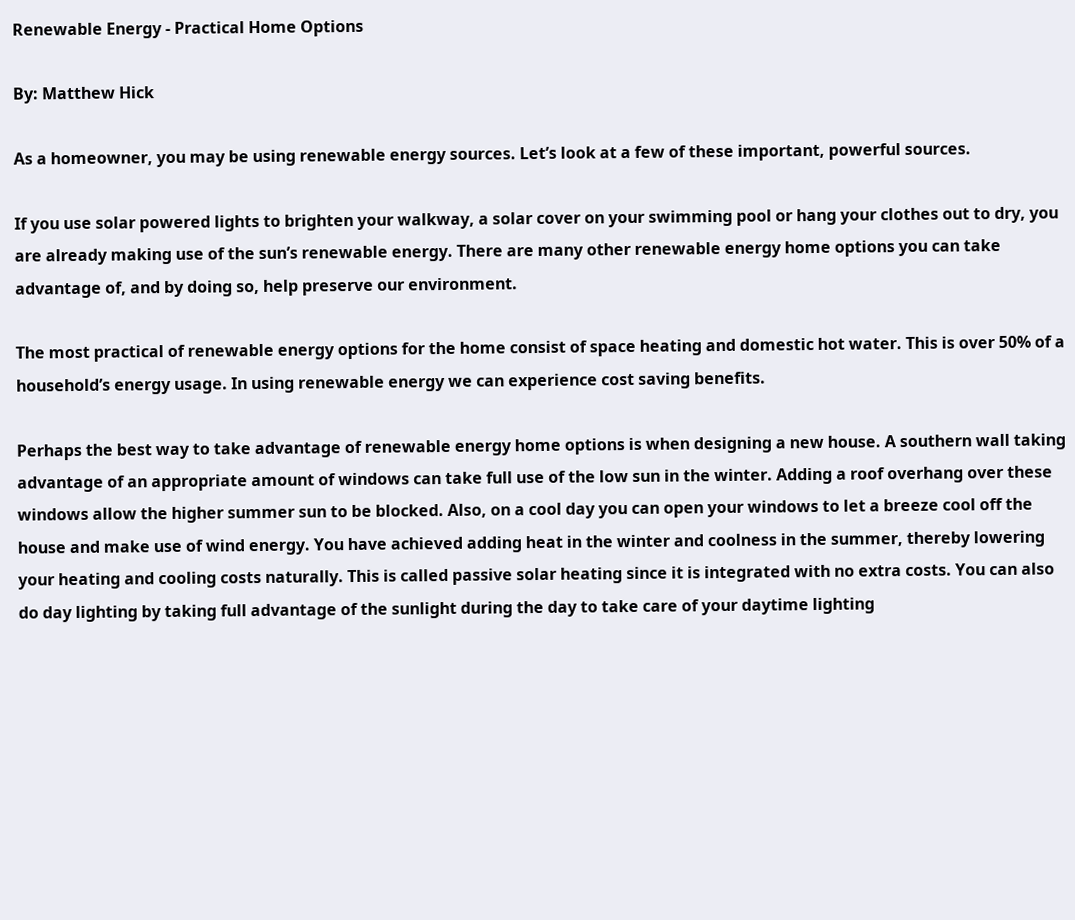Renewable Energy - Practical Home Options

By: Matthew Hick

As a homeowner, you may be using renewable energy sources. Let’s look at a few of these important, powerful sources.

If you use solar powered lights to brighten your walkway, a solar cover on your swimming pool or hang your clothes out to dry, you are already making use of the sun’s renewable energy. There are many other renewable energy home options you can take advantage of, and by doing so, help preserve our environment.

The most practical of renewable energy options for the home consist of space heating and domestic hot water. This is over 50% of a household’s energy usage. In using renewable energy we can experience cost saving benefits.

Perhaps the best way to take advantage of renewable energy home options is when designing a new house. A southern wall taking advantage of an appropriate amount of windows can take full use of the low sun in the winter. Adding a roof overhang over these windows allow the higher summer sun to be blocked. Also, on a cool day you can open your windows to let a breeze cool off the house and make use of wind energy. You have achieved adding heat in the winter and coolness in the summer, thereby lowering your heating and cooling costs naturally. This is called passive solar heating since it is integrated with no extra costs. You can also do day lighting by taking full advantage of the sunlight during the day to take care of your daytime lighting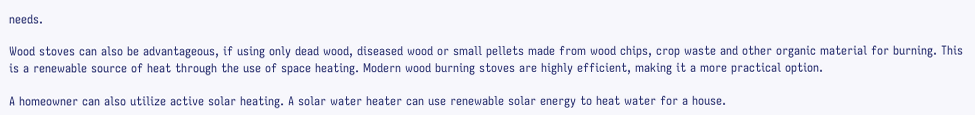needs.

Wood stoves can also be advantageous, if using only dead wood, diseased wood or small pellets made from wood chips, crop waste and other organic material for burning. This is a renewable source of heat through the use of space heating. Modern wood burning stoves are highly efficient, making it a more practical option.

A homeowner can also utilize active solar heating. A solar water heater can use renewable solar energy to heat water for a house.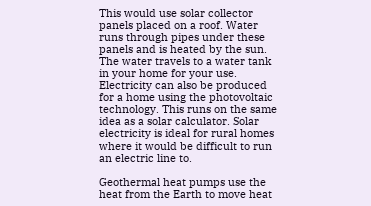This would use solar collector panels placed on a roof. Water runs through pipes under these panels and is heated by the sun. The water travels to a water tank in your home for your use. Electricity can also be produced for a home using the photovoltaic technology. This runs on the same idea as a solar calculator. Solar electricity is ideal for rural homes where it would be difficult to run an electric line to.

Geothermal heat pumps use the heat from the Earth to move heat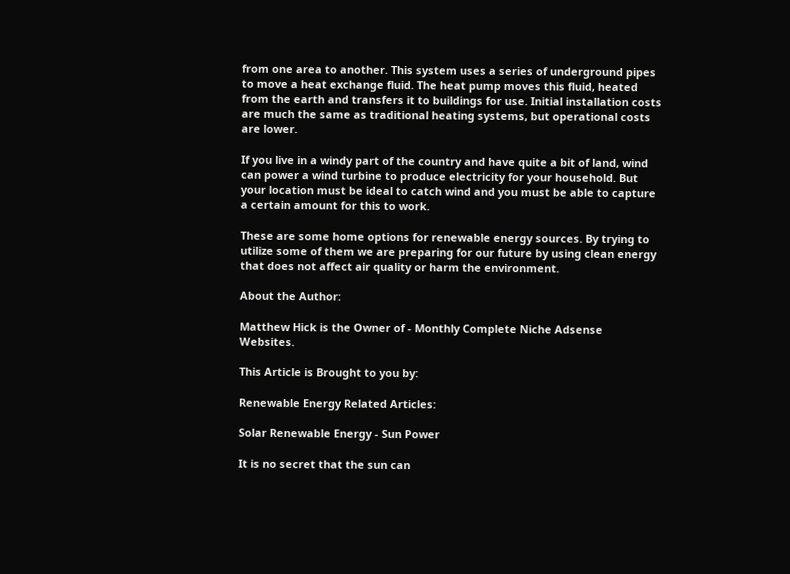from one area to another. This system uses a series of underground pipes to move a heat exchange fluid. The heat pump moves this fluid, heated from the earth and transfers it to buildings for use. Initial installation costs are much the same as traditional heating systems, but operational costs are lower.

If you live in a windy part of the country and have quite a bit of land, wind can power a wind turbine to produce electricity for your household. But your location must be ideal to catch wind and you must be able to capture a certain amount for this to work.

These are some home options for renewable energy sources. By trying to utilize some of them we are preparing for our future by using clean energy that does not affect air quality or harm the environment.

About the Author:

Matthew Hick is the Owner of - Monthly Complete Niche Adsense Websites.

This Article is Brought to you by:

Renewable Energy Related Articles:

Solar Renewable Energy - Sun Power

It is no secret that the sun can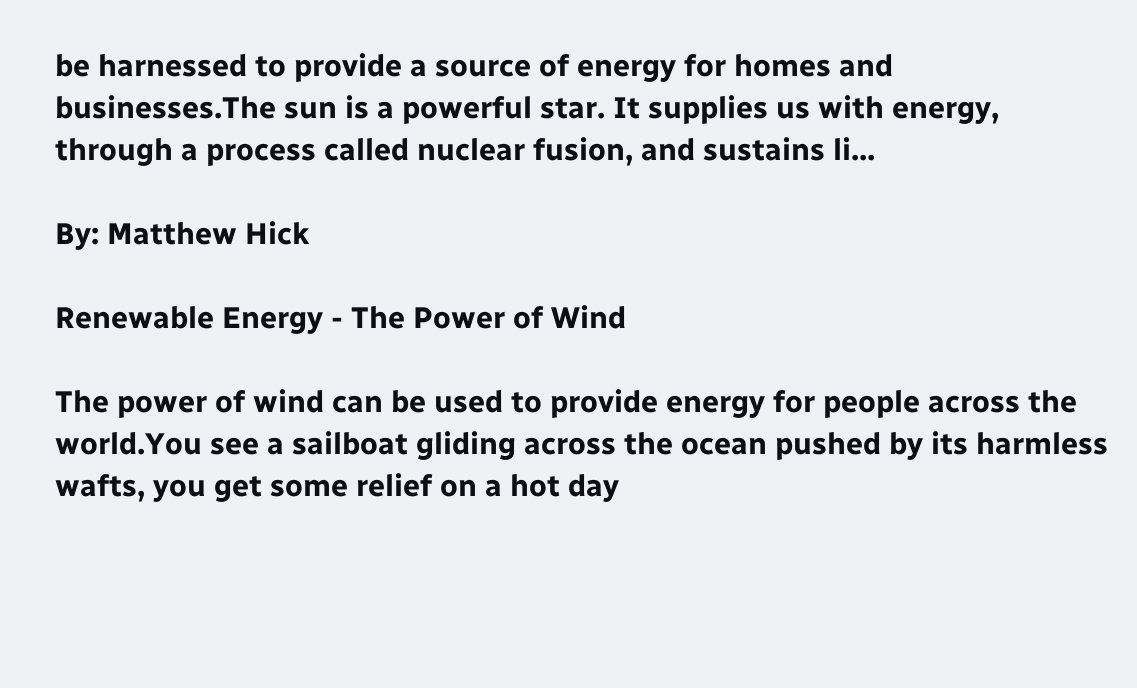be harnessed to provide a source of energy for homes and businesses.The sun is a powerful star. It supplies us with energy, through a process called nuclear fusion, and sustains li...

By: Matthew Hick

Renewable Energy - The Power of Wind

The power of wind can be used to provide energy for people across the world.You see a sailboat gliding across the ocean pushed by its harmless wafts, you get some relief on a hot day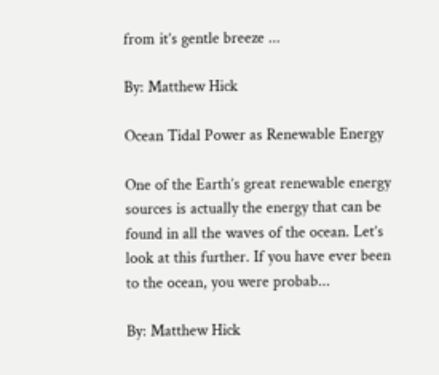from it’s gentle breeze ...

By: Matthew Hick

Ocean Tidal Power as Renewable Energy

One of the Earth’s great renewable energy sources is actually the energy that can be found in all the waves of the ocean. Let’s look at this further. If you have ever been to the ocean, you were probab...

By: Matthew Hick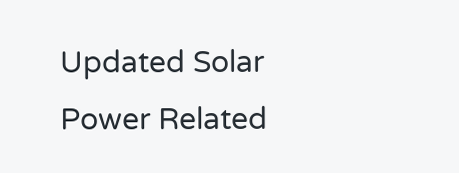Updated Solar Power Related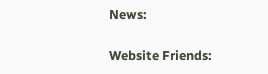News:

Website Friends: